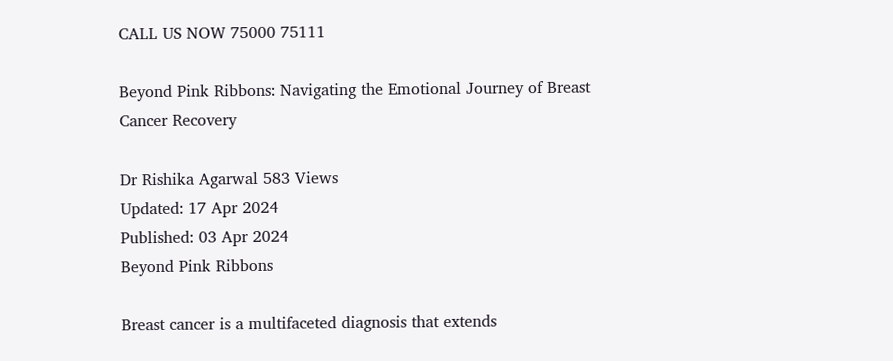CALL US NOW 75000 75111

Beyond Pink Ribbons: Navigating the Emotional Journey of Breast Cancer Recovery

Dr Rishika Agarwal 583 Views
Updated: 17 Apr 2024
Published: 03 Apr 2024
Beyond Pink Ribbons

Breast cancer is a multifaceted diagnosis that extends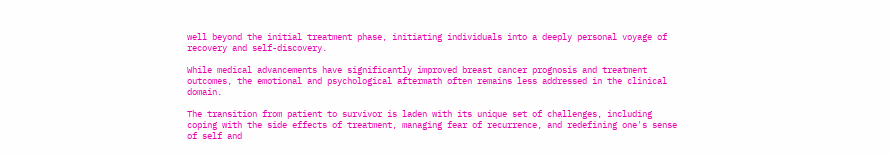well beyond the initial treatment phase, initiating individuals into a deeply personal voyage of recovery and self-discovery.

While medical advancements have significantly improved breast cancer prognosis and treatment outcomes, the emotional and psychological aftermath often remains less addressed in the clinical domain.

The transition from patient to survivor is laden with its unique set of challenges, including coping with the side effects of treatment, managing fear of recurrence, and redefining one's sense of self and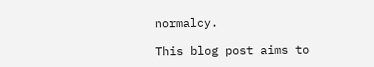normalcy.

This blog post aims to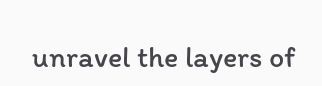unravel the layers of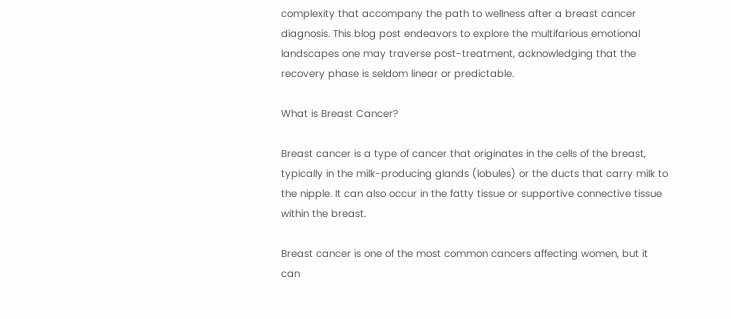complexity that accompany the path to wellness after a breast cancer diagnosis. This blog post endeavors to explore the multifarious emotional landscapes one may traverse post-treatment, acknowledging that the recovery phase is seldom linear or predictable.

What is Breast Cancer?

Breast cancer is a type of cancer that originates in the cells of the breast, typically in the milk-producing glands (lobules) or the ducts that carry milk to the nipple. It can also occur in the fatty tissue or supportive connective tissue within the breast.

Breast cancer is one of the most common cancers affecting women, but it can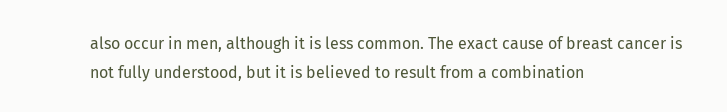also occur in men, although it is less common. The exact cause of breast cancer is not fully understood, but it is believed to result from a combination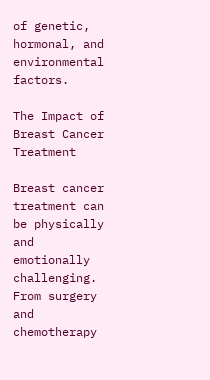of genetic, hormonal, and environmental factors.

The Impact of Breast Cancer Treatment

Breast cancer treatment can be physically and emotionally challenging. From surgery and chemotherapy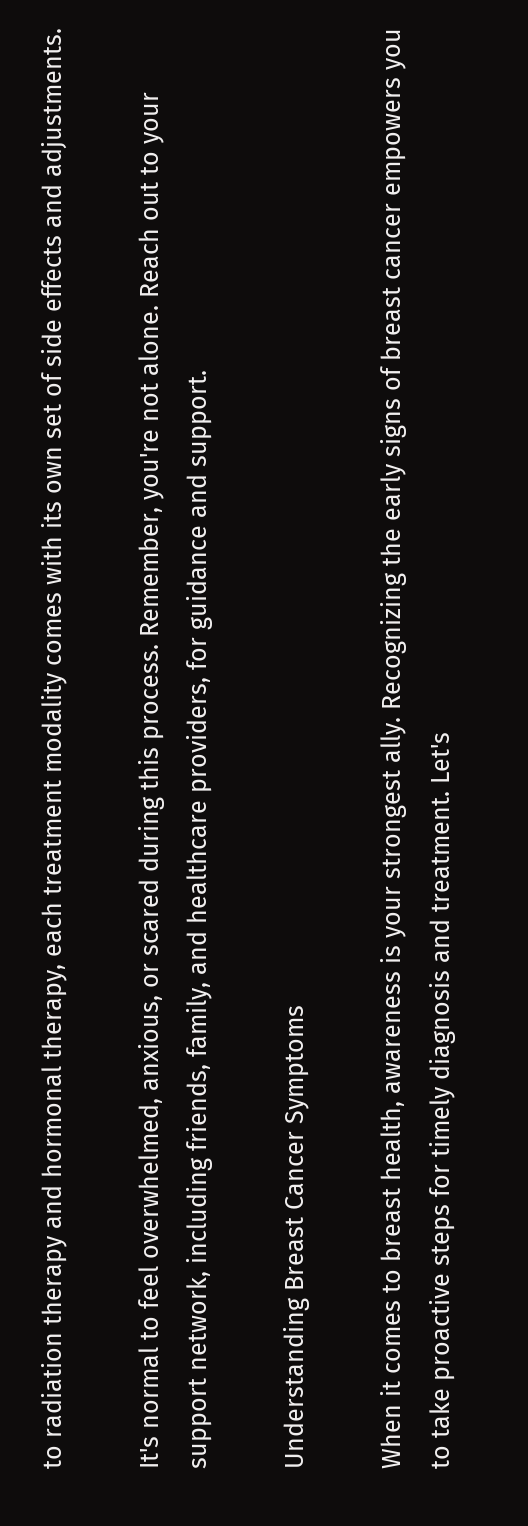to radiation therapy and hormonal therapy, each treatment modality comes with its own set of side effects and adjustments.

It's normal to feel overwhelmed, anxious, or scared during this process. Remember, you're not alone. Reach out to your support network, including friends, family, and healthcare providers, for guidance and support.

Understanding Breast Cancer Symptoms

When it comes to breast health, awareness is your strongest ally. Recognizing the early signs of breast cancer empowers you to take proactive steps for timely diagnosis and treatment. Let's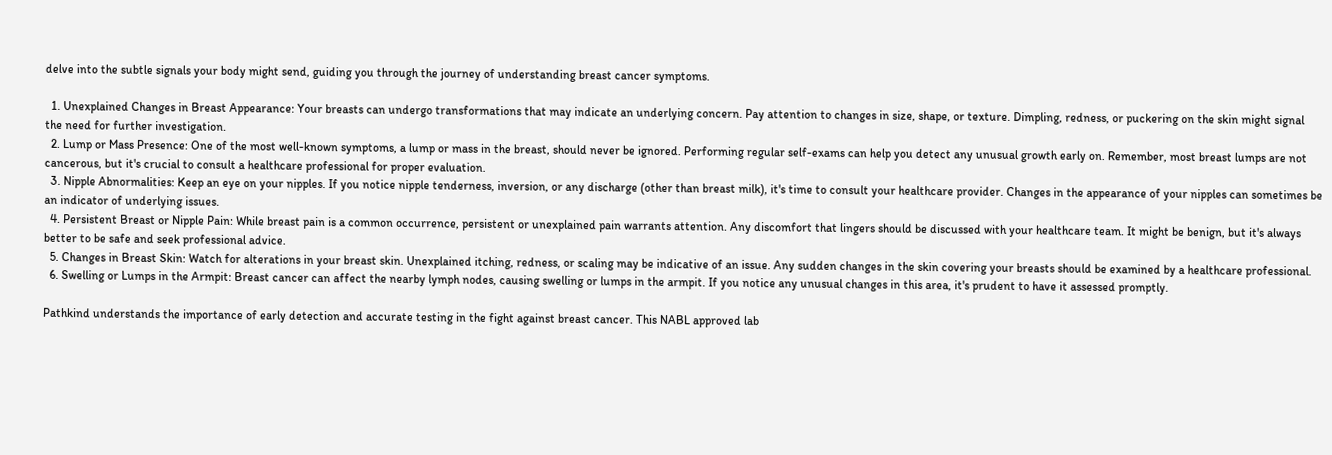delve into the subtle signals your body might send, guiding you through the journey of understanding breast cancer symptoms.

  1. Unexplained Changes in Breast Appearance: Your breasts can undergo transformations that may indicate an underlying concern. Pay attention to changes in size, shape, or texture. Dimpling, redness, or puckering on the skin might signal the need for further investigation.
  2. Lump or Mass Presence: One of the most well-known symptoms, a lump or mass in the breast, should never be ignored. Performing regular self-exams can help you detect any unusual growth early on. Remember, most breast lumps are not cancerous, but it's crucial to consult a healthcare professional for proper evaluation.
  3. Nipple Abnormalities: Keep an eye on your nipples. If you notice nipple tenderness, inversion, or any discharge (other than breast milk), it's time to consult your healthcare provider. Changes in the appearance of your nipples can sometimes be an indicator of underlying issues.
  4. Persistent Breast or Nipple Pain: While breast pain is a common occurrence, persistent or unexplained pain warrants attention. Any discomfort that lingers should be discussed with your healthcare team. It might be benign, but it's always better to be safe and seek professional advice.
  5. Changes in Breast Skin: Watch for alterations in your breast skin. Unexplained itching, redness, or scaling may be indicative of an issue. Any sudden changes in the skin covering your breasts should be examined by a healthcare professional.
  6. Swelling or Lumps in the Armpit: Breast cancer can affect the nearby lymph nodes, causing swelling or lumps in the armpit. If you notice any unusual changes in this area, it's prudent to have it assessed promptly.

Pathkind understands the importance of early detection and accurate testing in the fight against breast cancer. This NABL approved lab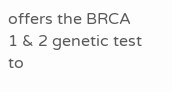offers the BRCA 1 & 2 genetic test to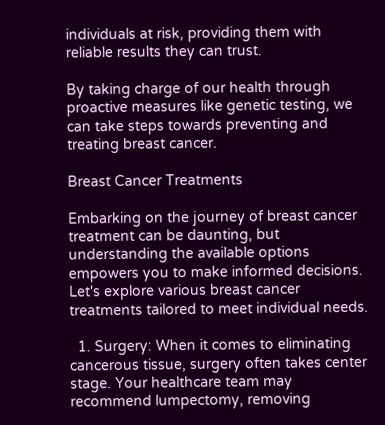individuals at risk, providing them with reliable results they can trust.

By taking charge of our health through proactive measures like genetic testing, we can take steps towards preventing and treating breast cancer.

Breast Cancer Treatments

Embarking on the journey of breast cancer treatment can be daunting, but understanding the available options empowers you to make informed decisions. Let's explore various breast cancer treatments tailored to meet individual needs.

  1. Surgery: When it comes to eliminating cancerous tissue, surgery often takes center stage. Your healthcare team may recommend lumpectomy, removing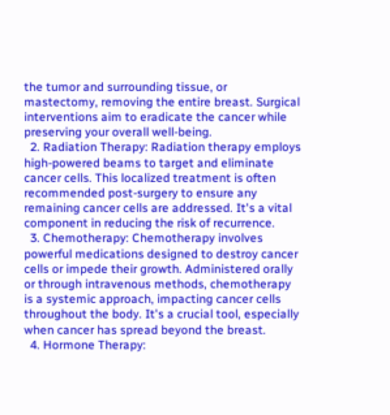the tumor and surrounding tissue, or mastectomy, removing the entire breast. Surgical interventions aim to eradicate the cancer while preserving your overall well-being.
  2. Radiation Therapy: Radiation therapy employs high-powered beams to target and eliminate cancer cells. This localized treatment is often recommended post-surgery to ensure any remaining cancer cells are addressed. It's a vital component in reducing the risk of recurrence.
  3. Chemotherapy: Chemotherapy involves powerful medications designed to destroy cancer cells or impede their growth. Administered orally or through intravenous methods, chemotherapy is a systemic approach, impacting cancer cells throughout the body. It's a crucial tool, especially when cancer has spread beyond the breast.
  4. Hormone Therapy: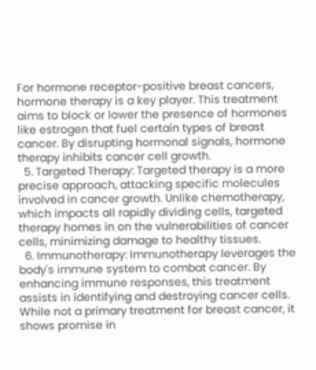For hormone receptor-positive breast cancers, hormone therapy is a key player. This treatment aims to block or lower the presence of hormones like estrogen that fuel certain types of breast cancer. By disrupting hormonal signals, hormone therapy inhibits cancer cell growth.
  5. Targeted Therapy: Targeted therapy is a more precise approach, attacking specific molecules involved in cancer growth. Unlike chemotherapy, which impacts all rapidly dividing cells, targeted therapy homes in on the vulnerabilities of cancer cells, minimizing damage to healthy tissues.
  6. Immunotherapy: Immunotherapy leverages the body's immune system to combat cancer. By enhancing immune responses, this treatment assists in identifying and destroying cancer cells. While not a primary treatment for breast cancer, it shows promise in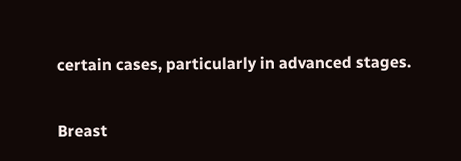certain cases, particularly in advanced stages.


Breast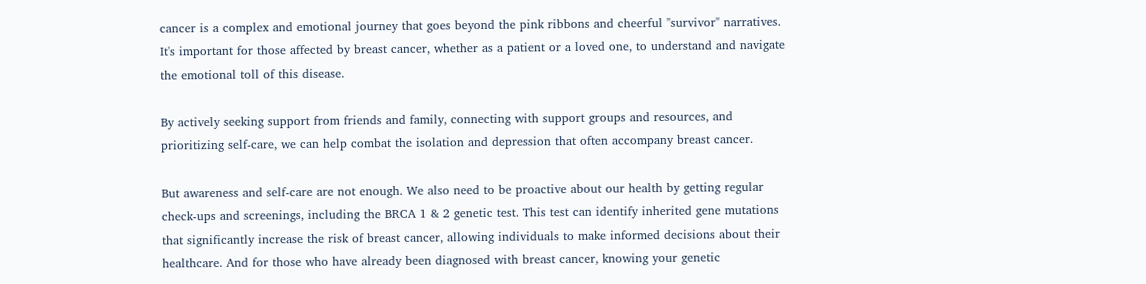cancer is a complex and emotional journey that goes beyond the pink ribbons and cheerful "survivor" narratives. It's important for those affected by breast cancer, whether as a patient or a loved one, to understand and navigate the emotional toll of this disease.

By actively seeking support from friends and family, connecting with support groups and resources, and prioritizing self-care, we can help combat the isolation and depression that often accompany breast cancer.

But awareness and self-care are not enough. We also need to be proactive about our health by getting regular check-ups and screenings, including the BRCA 1 & 2 genetic test. This test can identify inherited gene mutations that significantly increase the risk of breast cancer, allowing individuals to make informed decisions about their healthcare. And for those who have already been diagnosed with breast cancer, knowing your genetic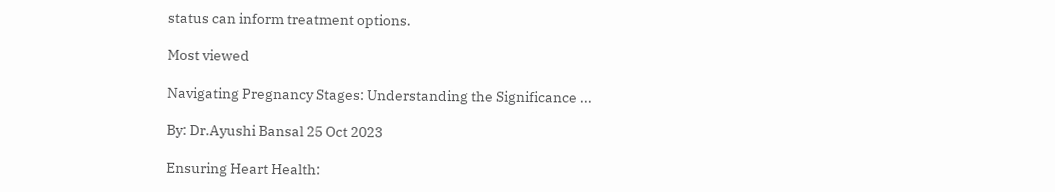status can inform treatment options.

Most viewed

Navigating Pregnancy Stages: Understanding the Significance ...

By: Dr.Ayushi Bansal 25 Oct 2023

Ensuring Heart Health: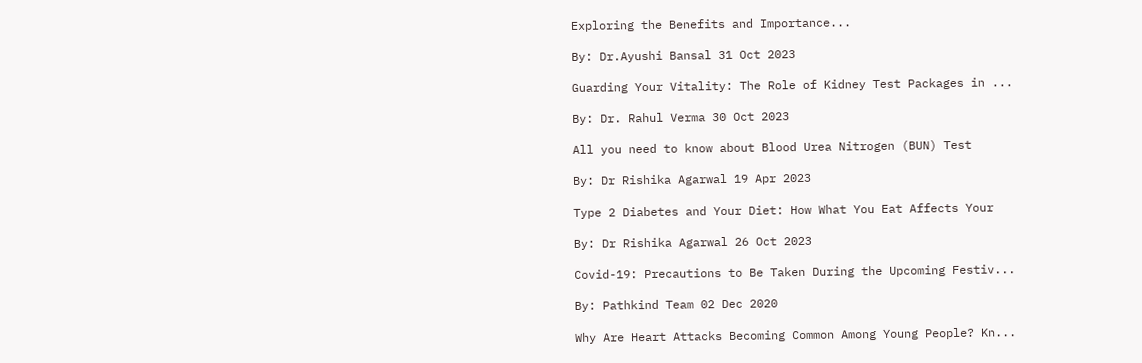Exploring the Benefits and Importance...

By: Dr.Ayushi Bansal 31 Oct 2023

Guarding Your Vitality: The Role of Kidney Test Packages in ...

By: Dr. Rahul Verma 30 Oct 2023

All you need to know about Blood Urea Nitrogen (BUN) Test

By: Dr Rishika Agarwal 19 Apr 2023

Type 2 Diabetes and Your Diet: How What You Eat Affects Your

By: Dr Rishika Agarwal 26 Oct 2023

Covid-19: Precautions to Be Taken During the Upcoming Festiv...

By: Pathkind Team 02 Dec 2020

Why Are Heart Attacks Becoming Common Among Young People? Kn...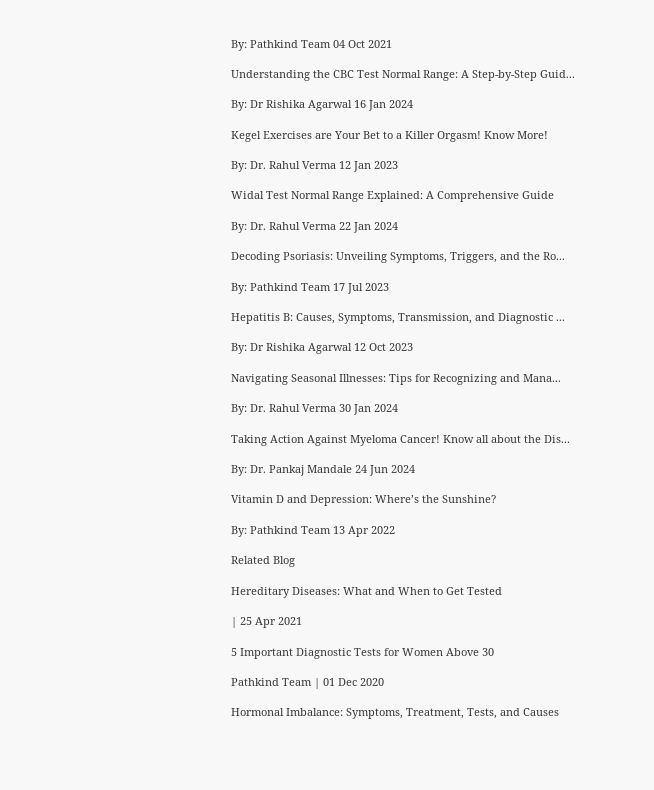By: Pathkind Team 04 Oct 2021

Understanding the CBC Test Normal Range: A Step-by-Step Guid...

By: Dr Rishika Agarwal 16 Jan 2024

Kegel Exercises are Your Bet to a Killer Orgasm! Know More!

By: Dr. Rahul Verma 12 Jan 2023

Widal Test Normal Range Explained: A Comprehensive Guide

By: Dr. Rahul Verma 22 Jan 2024

Decoding Psoriasis: Unveiling Symptoms, Triggers, and the Ro...

By: Pathkind Team 17 Jul 2023

Hepatitis B: Causes, Symptoms, Transmission, and Diagnostic ...

By: Dr Rishika Agarwal 12 Oct 2023

Navigating Seasonal Illnesses: Tips for Recognizing and Mana...

By: Dr. Rahul Verma 30 Jan 2024

Taking Action Against Myeloma Cancer! Know all about the Dis...

By: Dr. Pankaj Mandale 24 Jun 2024

Vitamin D and Depression: Where’s the Sunshine?

By: Pathkind Team 13 Apr 2022

Related Blog

Hereditary Diseases: What and When to Get Tested

| 25 Apr 2021

5 Important Diagnostic Tests for Women Above 30

Pathkind Team | 01 Dec 2020

Hormonal Imbalance: Symptoms, Treatment, Tests, and Causes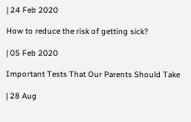| 24 Feb 2020

How to reduce the risk of getting sick?

| 05 Feb 2020

Important Tests That Our Parents Should Take

| 28 Aug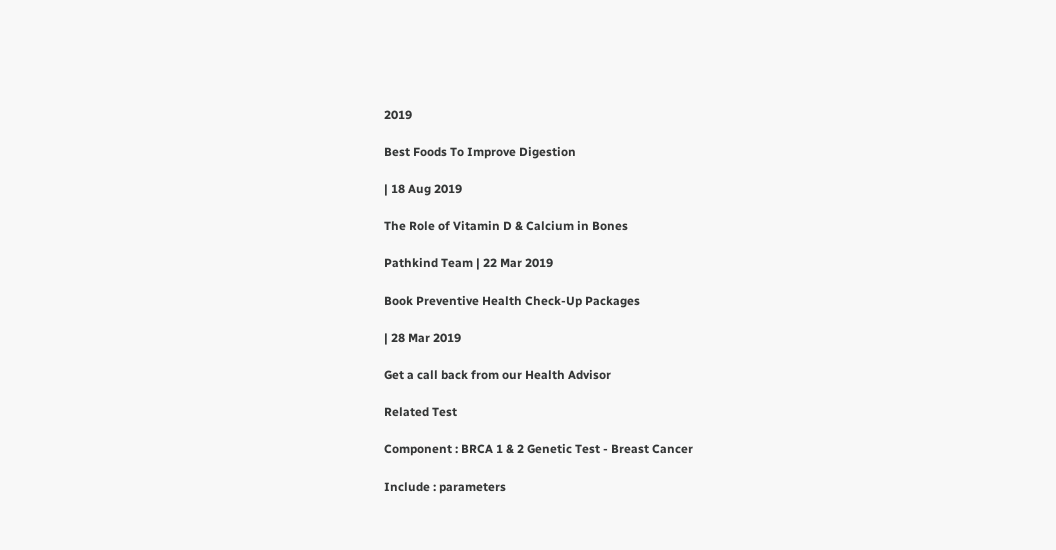2019

Best Foods To Improve Digestion

| 18 Aug 2019

The Role of Vitamin D & Calcium in Bones

Pathkind Team | 22 Mar 2019

Book Preventive Health Check-Up Packages

| 28 Mar 2019

Get a call back from our Health Advisor

Related Test

Component : BRCA 1 & 2 Genetic Test - Breast Cancer

Include : parameters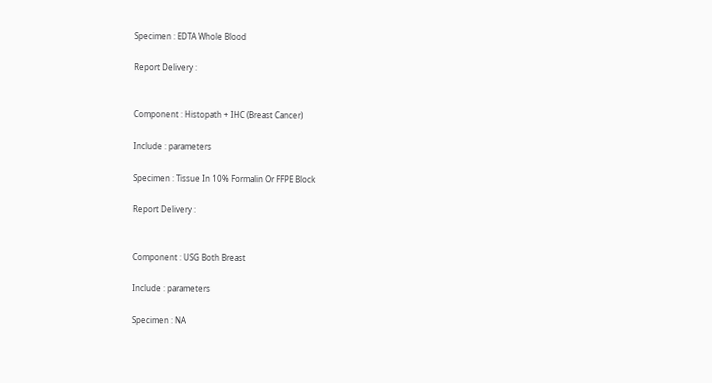Specimen : EDTA Whole Blood

Report Delivery :


Component : Histopath + IHC (Breast Cancer)

Include : parameters

Specimen : Tissue In 10% Formalin Or FFPE Block

Report Delivery :


Component : USG Both Breast

Include : parameters

Specimen : NA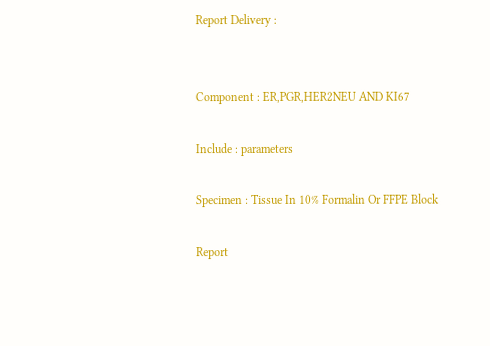Report Delivery :


Component : ER,PGR,HER2NEU AND KI67

Include : parameters

Specimen : Tissue In 10% Formalin Or FFPE Block

Report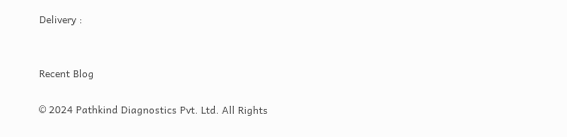Delivery :


Recent Blog

© 2024 Pathkind Diagnostics Pvt. Ltd. All Rights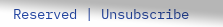Reserved | Unsubscribe